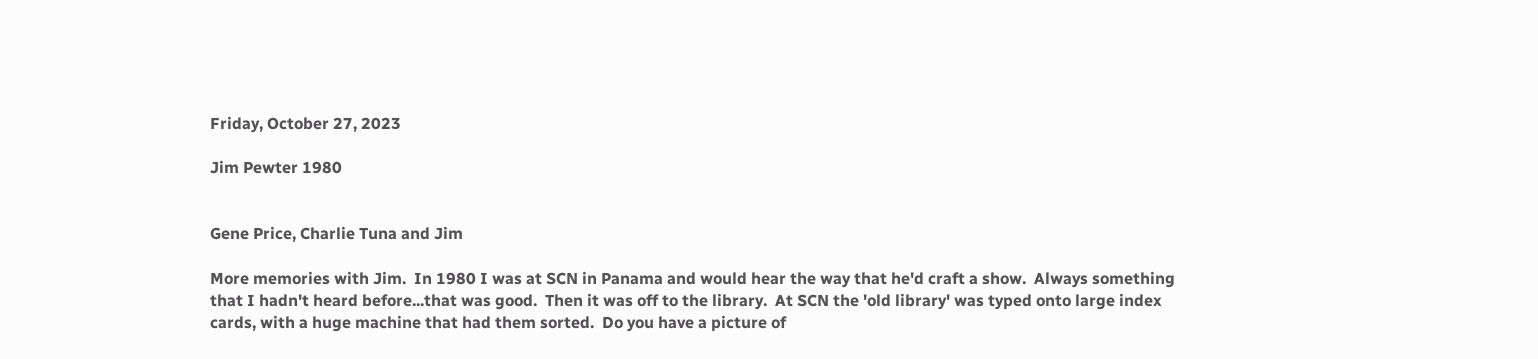Friday, October 27, 2023

Jim Pewter 1980


Gene Price, Charlie Tuna and Jim

More memories with Jim.  In 1980 I was at SCN in Panama and would hear the way that he'd craft a show.  Always something that I hadn't heard before...that was good.  Then it was off to the library.  At SCN the 'old library' was typed onto large index cards, with a huge machine that had them sorted.  Do you have a picture of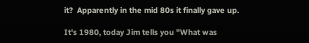it?  Apparently in the mid 80s it finally gave up.

It's 1980, today Jim tells you "What was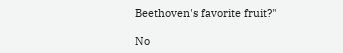Beethoven's favorite fruit?"

No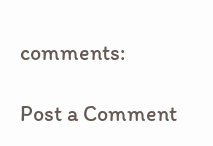comments:

Post a Comment